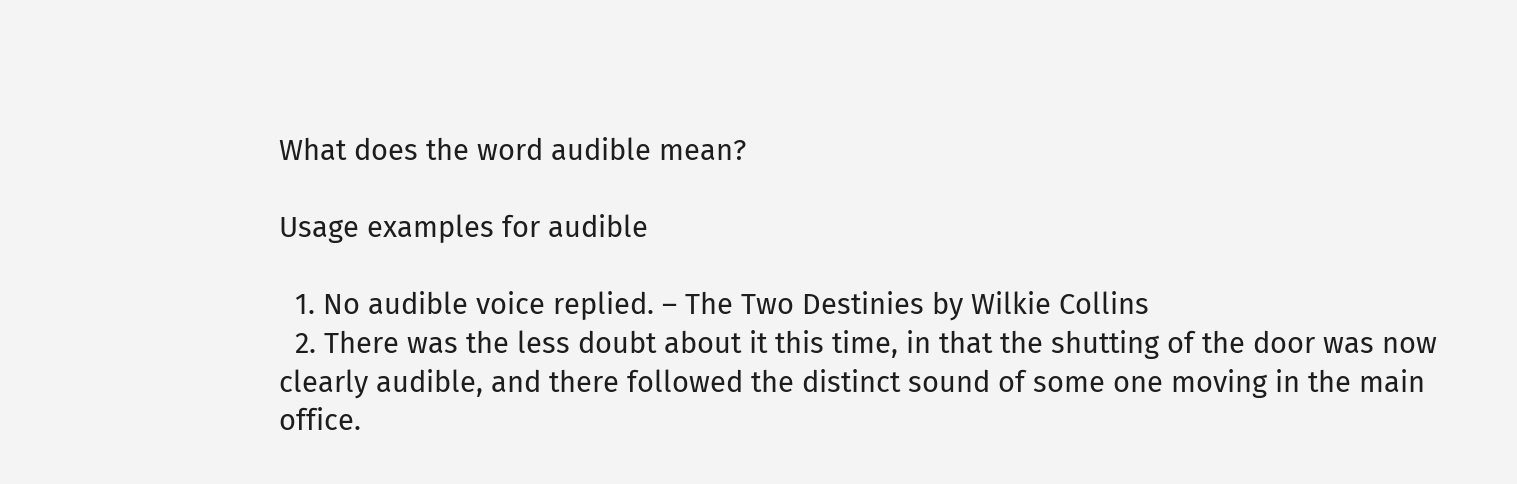What does the word audible mean?

Usage examples for audible

  1. No audible voice replied. – The Two Destinies by Wilkie Collins
  2. There was the less doubt about it this time, in that the shutting of the door was now clearly audible, and there followed the distinct sound of some one moving in the main office.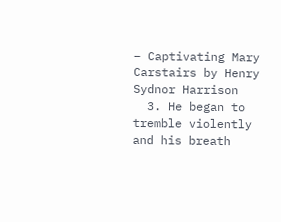– Captivating Mary Carstairs by Henry Sydnor Harrison
  3. He began to tremble violently and his breath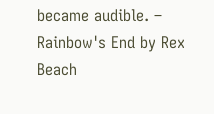became audible. – Rainbow's End by Rex Beach